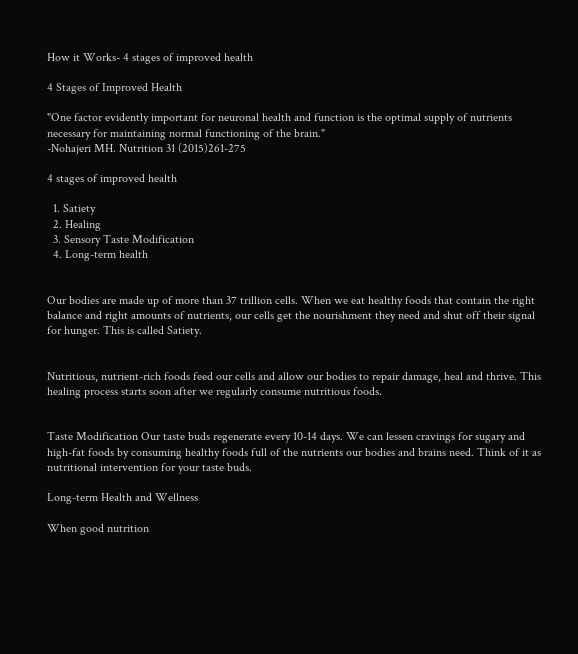How it Works- 4 stages of improved health

4 Stages of Improved Health

"One factor evidently important for neuronal health and function is the optimal supply of nutrients necessary for maintaining normal functioning of the brain."
-Nohajeri MH. Nutrition 31 (2015)261-275

4 stages of improved health

  1. Satiety
  2. Healing
  3. Sensory Taste Modification
  4. Long-term health


Our bodies are made up of more than 37 trillion cells. When we eat healthy foods that contain the right balance and right amounts of nutrients, our cells get the nourishment they need and shut off their signal for hunger. This is called Satiety.


Nutritious, nutrient-rich foods feed our cells and allow our bodies to repair damage, heal and thrive. This healing process starts soon after we regularly consume nutritious foods.


Taste Modification Our taste buds regenerate every 10-14 days. We can lessen cravings for sugary and high-fat foods by consuming healthy foods full of the nutrients our bodies and brains need. Think of it as nutritional intervention for your taste buds.

Long-term Health and Wellness

When good nutrition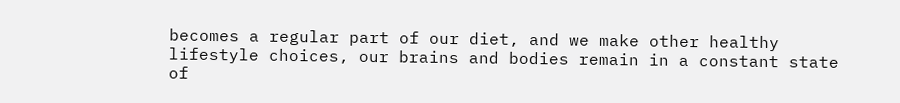becomes a regular part of our diet, and we make other healthy lifestyle choices, our brains and bodies remain in a constant state of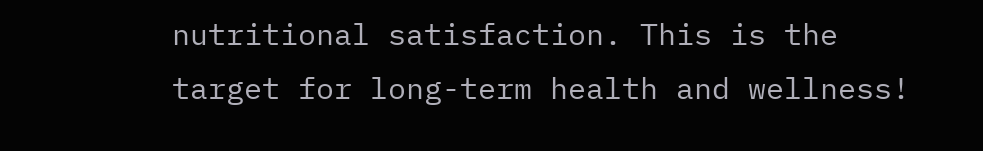nutritional satisfaction. This is the target for long-term health and wellness!